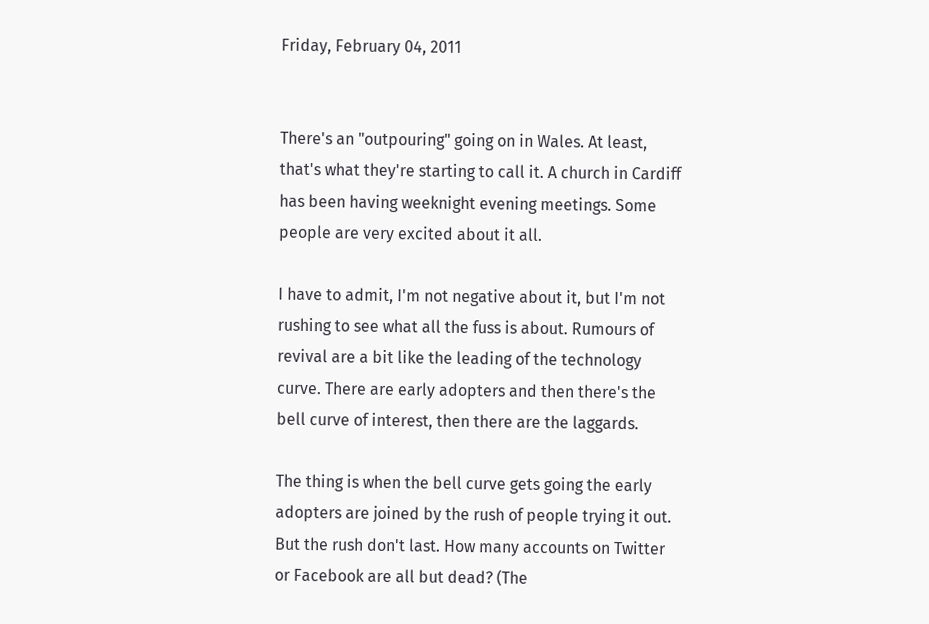Friday, February 04, 2011


There's an "outpouring" going on in Wales. At least, that's what they're starting to call it. A church in Cardiff has been having weeknight evening meetings. Some people are very excited about it all.

I have to admit, I'm not negative about it, but I'm not rushing to see what all the fuss is about. Rumours of revival are a bit like the leading of the technology curve. There are early adopters and then there's the bell curve of interest, then there are the laggards.

The thing is when the bell curve gets going the early adopters are joined by the rush of people trying it out. But the rush don't last. How many accounts on Twitter or Facebook are all but dead? (The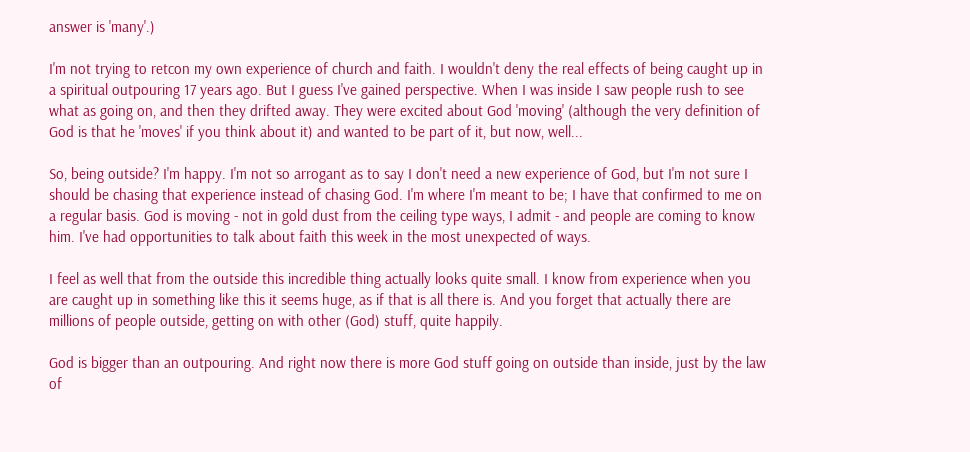answer is 'many'.)

I'm not trying to retcon my own experience of church and faith. I wouldn't deny the real effects of being caught up in a spiritual outpouring 17 years ago. But I guess I've gained perspective. When I was inside I saw people rush to see what as going on, and then they drifted away. They were excited about God 'moving' (although the very definition of God is that he 'moves' if you think about it) and wanted to be part of it, but now, well...

So, being outside? I'm happy. I'm not so arrogant as to say I don't need a new experience of God, but I'm not sure I should be chasing that experience instead of chasing God. I'm where I'm meant to be; I have that confirmed to me on a regular basis. God is moving - not in gold dust from the ceiling type ways, I admit - and people are coming to know him. I've had opportunities to talk about faith this week in the most unexpected of ways.

I feel as well that from the outside this incredible thing actually looks quite small. I know from experience when you are caught up in something like this it seems huge, as if that is all there is. And you forget that actually there are millions of people outside, getting on with other (God) stuff, quite happily.

God is bigger than an outpouring. And right now there is more God stuff going on outside than inside, just by the law of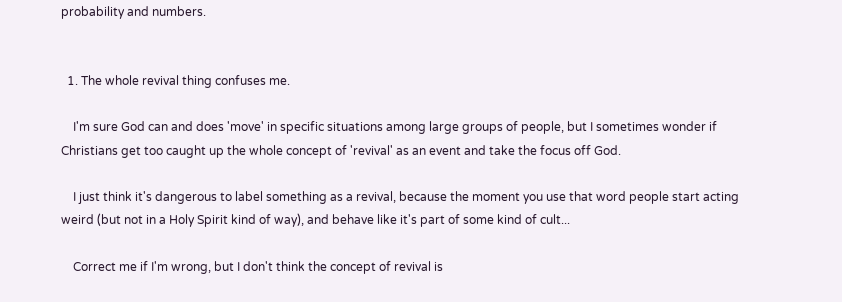probability and numbers.


  1. The whole revival thing confuses me.

    I'm sure God can and does 'move' in specific situations among large groups of people, but I sometimes wonder if Christians get too caught up the whole concept of 'revival' as an event and take the focus off God.

    I just think it's dangerous to label something as a revival, because the moment you use that word people start acting weird (but not in a Holy Spirit kind of way), and behave like it's part of some kind of cult...

    Correct me if I'm wrong, but I don't think the concept of revival is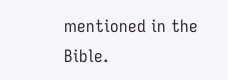mentioned in the Bible.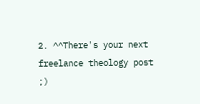2. ^^There's your next freelance theology post ;)